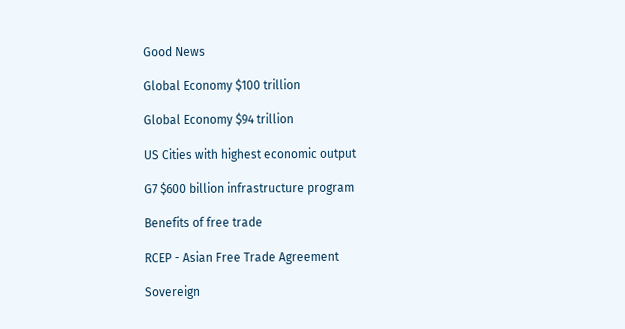Good News

Global Economy $100 trillion

Global Economy $94 trillion

US Cities with highest economic output

G7 $600 billion infrastructure program

Benefits of free trade

RCEP - Asian Free Trade Agreement

Sovereign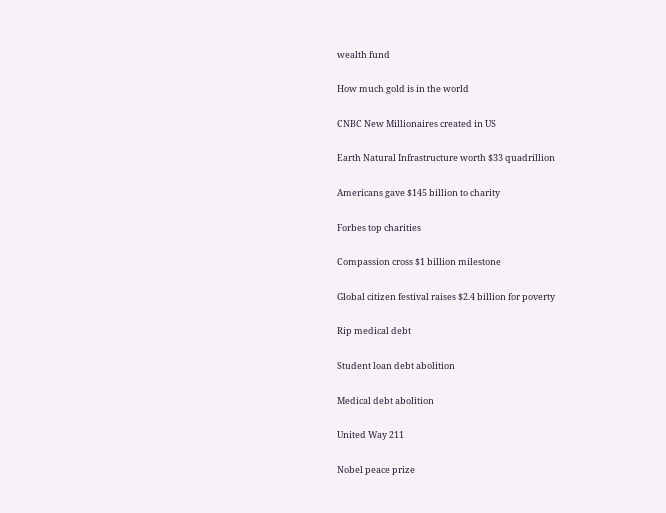wealth fund

How much gold is in the world

CNBC New Millionaires created in US

Earth Natural Infrastructure worth $33 quadrillion

Americans gave $145 billion to charity

Forbes top charities

Compassion cross $1 billion milestone

Global citizen festival raises $2.4 billion for poverty

Rip medical debt

Student loan debt abolition

Medical debt abolition

United Way 211

Nobel peace prize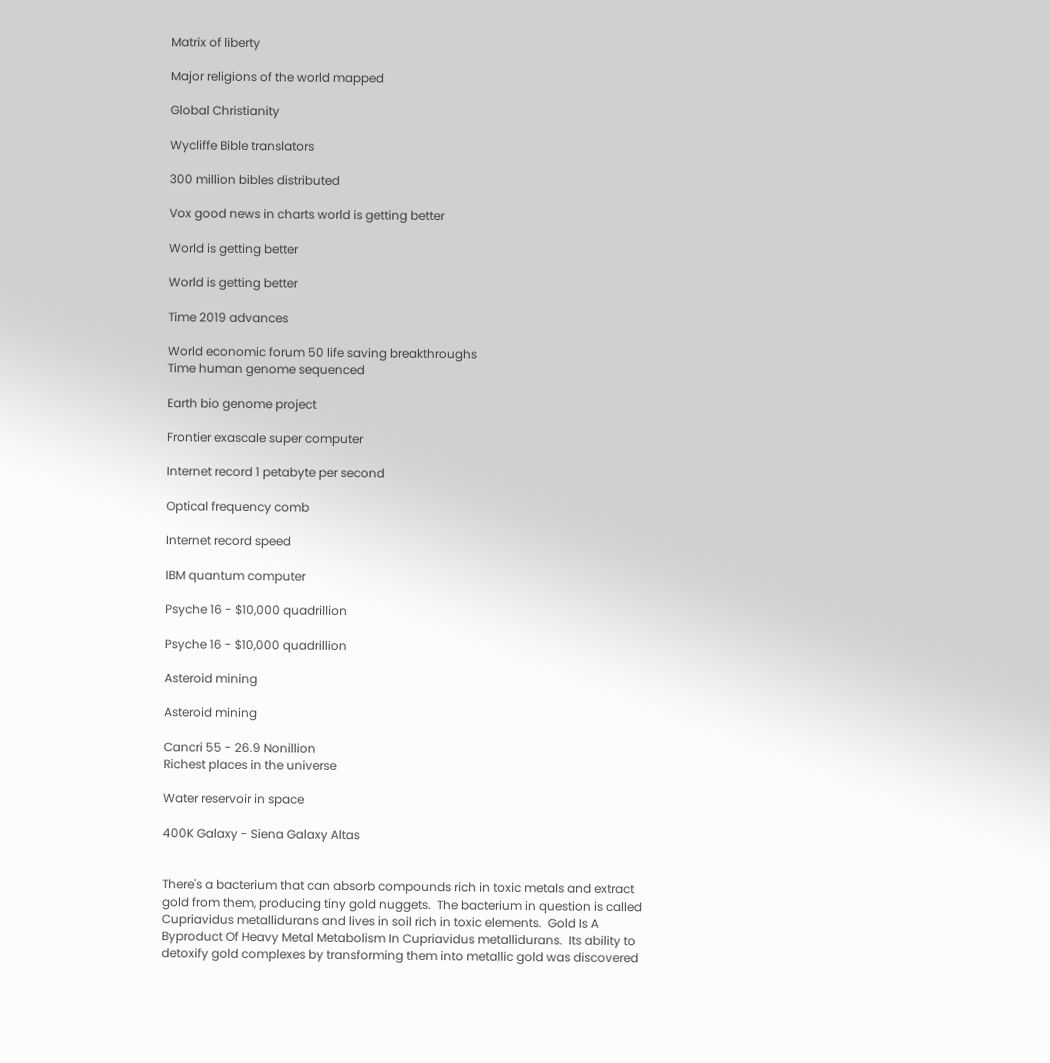Matrix of liberty

Major religions of the world mapped

Global Christianity

Wycliffe Bible translators

300 million bibles distributed

Vox good news in charts world is getting better

World is getting better

World is getting better

Time 2019 advances

World economic forum 50 life saving breakthroughs
Time human genome sequenced

Earth bio genome project

Frontier exascale super computer

Internet record 1 petabyte per second

Optical frequency comb

Internet record speed

IBM quantum computer

Psyche 16 - $10,000 quadrillion

Psyche 16 - $10,000 quadrillion

Asteroid mining

Asteroid mining

Cancri 55 - 26.9 Nonillion
Richest places in the universe

Water reservoir in space

400K Galaxy - Siena Galaxy Altas


There's a bacterium that can absorb compounds rich in toxic metals and extract gold from them, producing tiny gold nuggets.  The bacterium in question is called Cupriavidus metallidurans and lives in soil rich in toxic elements.  Gold Is A Byproduct Of Heavy Metal Metabolism In Cupriavidus metallidurans.  Its ability to detoxify gold complexes by transforming them into metallic gold was discovered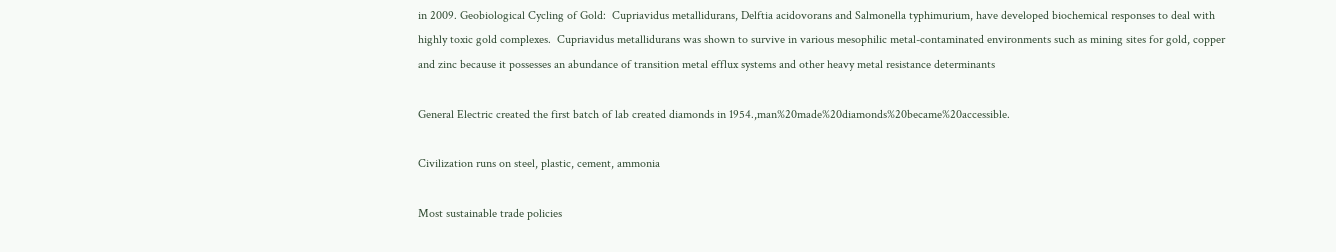in 2009. Geobiological Cycling of Gold:  Cupriavidus metallidurans, Delftia acidovorans and Salmonella typhimurium, have developed biochemical responses to deal with highly toxic gold complexes.  Cupriavidus metallidurans was shown to survive in various mesophilic metal-contaminated environments such as mining sites for gold, copper and zinc because it possesses an abundance of transition metal efflux systems and other heavy metal resistance determinants

General Electric created the first batch of lab created diamonds in 1954.,man%20made%20diamonds%20became%20accessible.

Civilization runs on steel, plastic, cement, ammonia

Most sustainable trade policies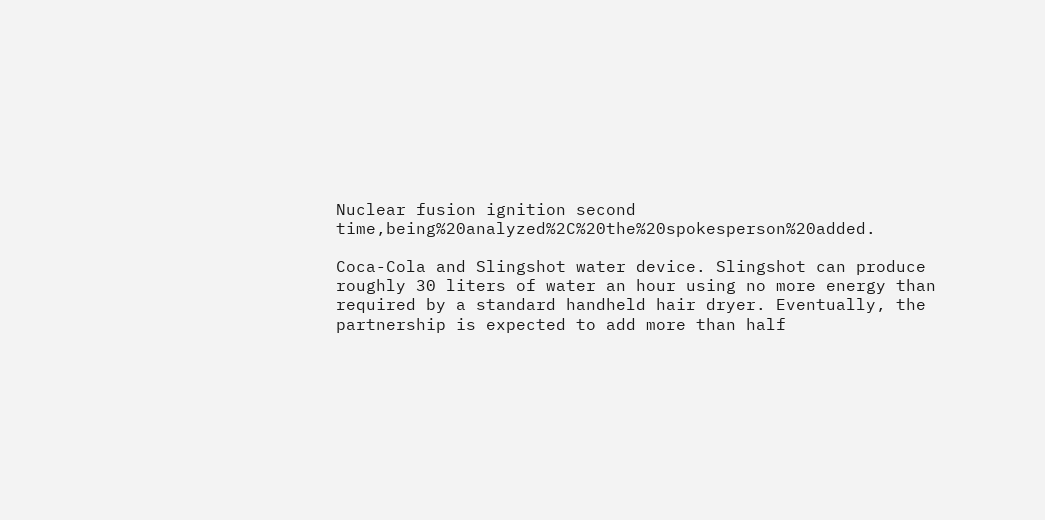Nuclear fusion ignition second time,being%20analyzed%2C%20the%20spokesperson%20added.

Coca-Cola and Slingshot water device. Slingshot can produce roughly 30 liters of water an hour using no more energy than required by a standard handheld hair dryer. Eventually, the partnership is expected to add more than half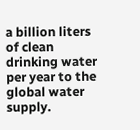a billion liters of clean drinking water per year to the global water supply.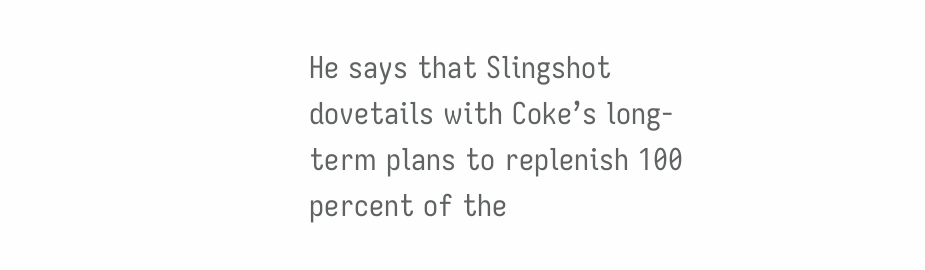He says that Slingshot dovetails with Coke’s long-term plans to replenish 100 percent of the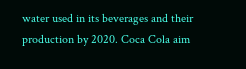water used in its beverages and their production by 2020. Coca Cola aim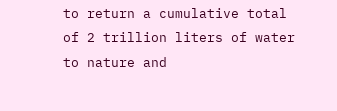to return a cumulative total of 2 trillion liters of water to nature and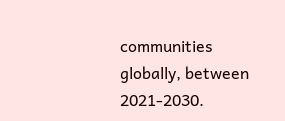communities globally, between 2021-2030.